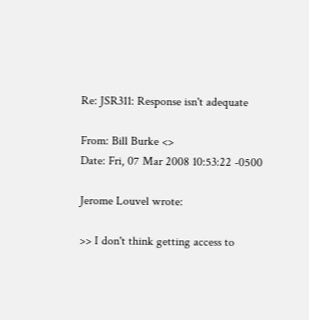Re: JSR311: Response isn't adequate

From: Bill Burke <>
Date: Fri, 07 Mar 2008 10:53:22 -0500

Jerome Louvel wrote:

>> I don't think getting access to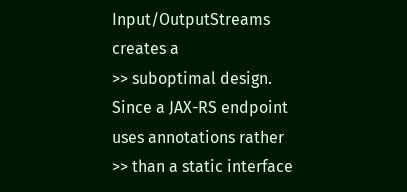Input/OutputStreams creates a
>> suboptimal design. Since a JAX-RS endpoint uses annotations rather
>> than a static interface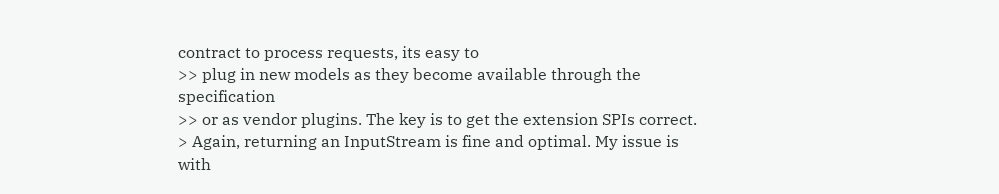contract to process requests, its easy to
>> plug in new models as they become available through the specification
>> or as vendor plugins. The key is to get the extension SPIs correct.
> Again, returning an InputStream is fine and optimal. My issue is with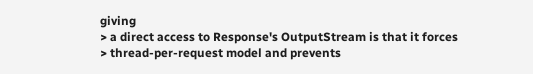giving
> a direct access to Response's OutputStream is that it forces
> thread-per-request model and prevents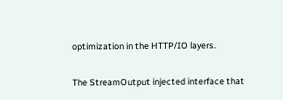optimization in the HTTP/IO layers.

The StreamOutput injected interface that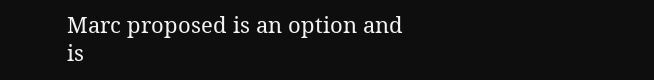Marc proposed is an option and
is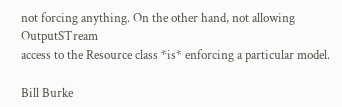not forcing anything. On the other hand, not allowing OutputSTream
access to the Resource class *is* enforcing a particular model.

Bill Burke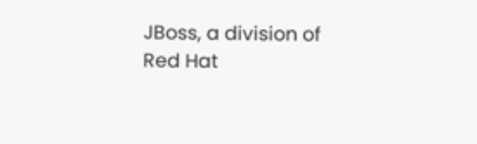JBoss, a division of Red Hat